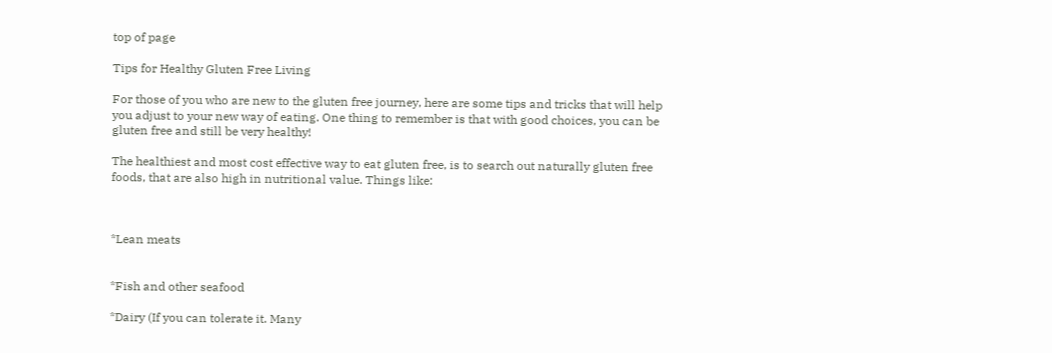top of page

Tips for Healthy Gluten Free Living

For those of you who are new to the gluten free journey, here are some tips and tricks that will help you adjust to your new way of eating. One thing to remember is that with good choices, you can be gluten free and still be very healthy!

The healthiest and most cost effective way to eat gluten free, is to search out naturally gluten free foods, that are also high in nutritional value. Things like:



*Lean meats


*Fish and other seafood

*Dairy (If you can tolerate it. Many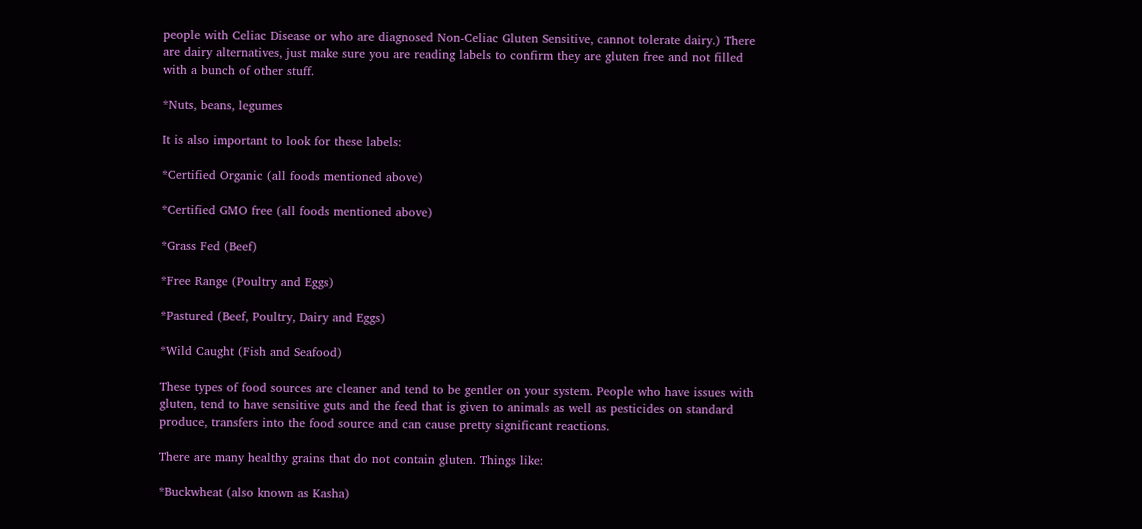people with Celiac Disease or who are diagnosed Non-Celiac Gluten Sensitive, cannot tolerate dairy.) There are dairy alternatives, just make sure you are reading labels to confirm they are gluten free and not filled with a bunch of other stuff.

*Nuts, beans, legumes

It is also important to look for these labels:

*Certified Organic (all foods mentioned above)

*Certified GMO free (all foods mentioned above)

*Grass Fed (Beef)

*Free Range (Poultry and Eggs)

*Pastured (Beef, Poultry, Dairy and Eggs)

*Wild Caught (Fish and Seafood)

These types of food sources are cleaner and tend to be gentler on your system. People who have issues with gluten, tend to have sensitive guts and the feed that is given to animals as well as pesticides on standard produce, transfers into the food source and can cause pretty significant reactions.

There are many healthy grains that do not contain gluten. Things like:

*Buckwheat (also known as Kasha)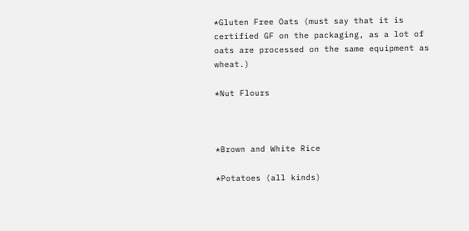*Gluten Free Oats (must say that it is certified GF on the packaging, as a lot of oats are processed on the same equipment as wheat.)

*Nut Flours



*Brown and White Rice

*Potatoes (all kinds)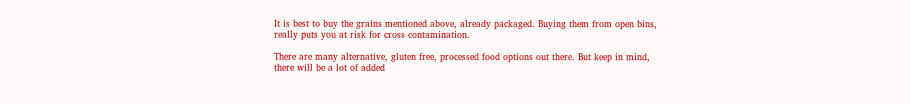It is best to buy the grains mentioned above, already packaged. Buying them from open bins, really puts you at risk for cross contamination.

There are many alternative, gluten free, processed food options out there. But keep in mind, there will be a lot of added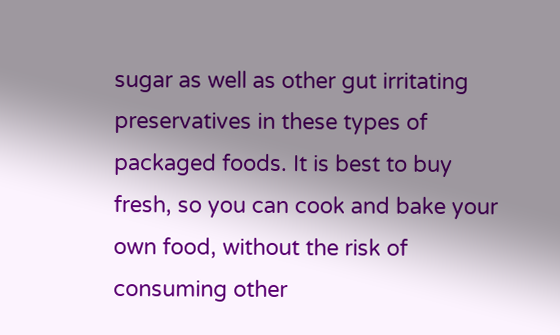sugar as well as other gut irritating preservatives in these types of packaged foods. It is best to buy fresh, so you can cook and bake your own food, without the risk of consuming other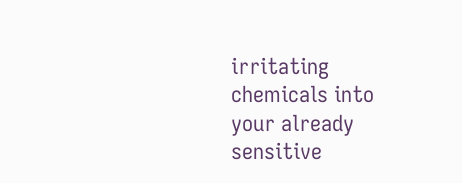irritating chemicals into your already sensitive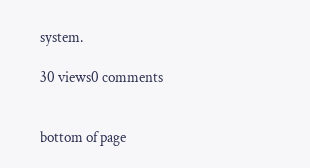system.

30 views0 comments


bottom of page